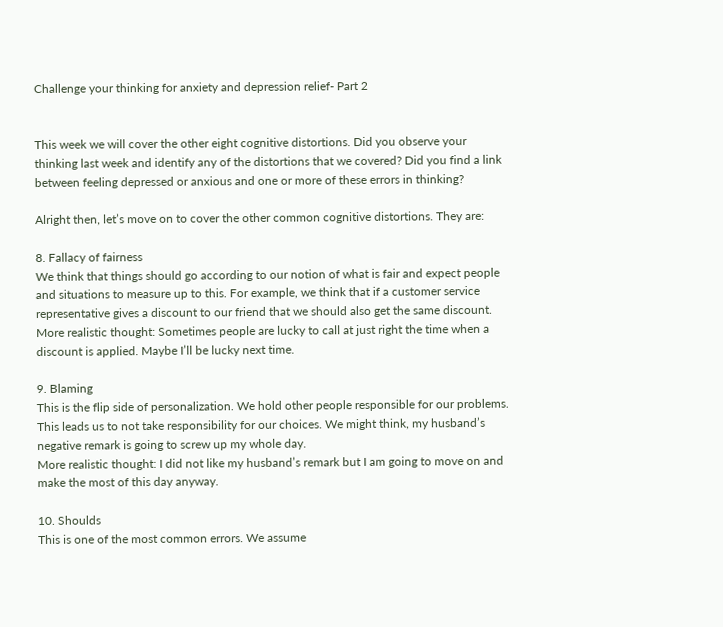Challenge your thinking for anxiety and depression relief- Part 2


This week we will cover the other eight cognitive distortions. Did you observe your thinking last week and identify any of the distortions that we covered? Did you find a link between feeling depressed or anxious and one or more of these errors in thinking?

Alright then, let’s move on to cover the other common cognitive distortions. They are:

8. Fallacy of fairness
We think that things should go according to our notion of what is fair and expect people and situations to measure up to this. For example, we think that if a customer service representative gives a discount to our friend that we should also get the same discount.
More realistic thought: Sometimes people are lucky to call at just right the time when a discount is applied. Maybe I’ll be lucky next time.

9. Blaming
This is the flip side of personalization. We hold other people responsible for our problems. This leads us to not take responsibility for our choices. We might think, my husband’s negative remark is going to screw up my whole day.
More realistic thought: I did not like my husband’s remark but I am going to move on and make the most of this day anyway.

10. Shoulds
This is one of the most common errors. We assume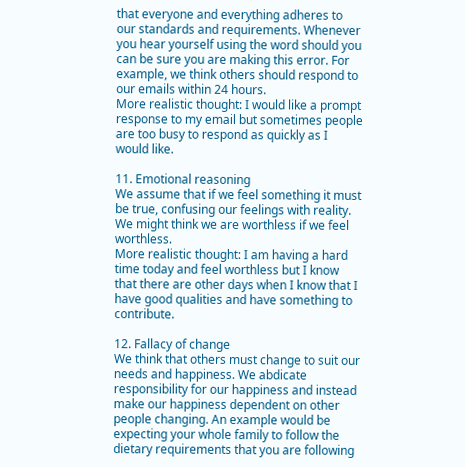that everyone and everything adheres to our standards and requirements. Whenever you hear yourself using the word should you can be sure you are making this error. For example, we think others should respond to our emails within 24 hours.
More realistic thought: I would like a prompt response to my email but sometimes people are too busy to respond as quickly as I would like.

11. Emotional reasoning
We assume that if we feel something it must be true, confusing our feelings with reality. We might think we are worthless if we feel worthless.
More realistic thought: I am having a hard time today and feel worthless but I know that there are other days when I know that I have good qualities and have something to contribute.

12. Fallacy of change
We think that others must change to suit our needs and happiness. We abdicate responsibility for our happiness and instead make our happiness dependent on other people changing. An example would be expecting your whole family to follow the dietary requirements that you are following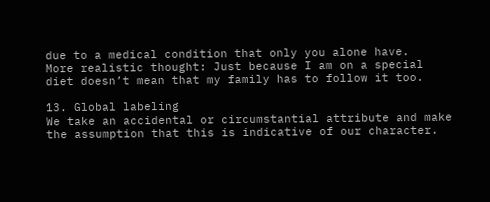due to a medical condition that only you alone have.
More realistic thought: Just because I am on a special diet doesn’t mean that my family has to follow it too.

13. Global labeling
We take an accidental or circumstantial attribute and make the assumption that this is indicative of our character.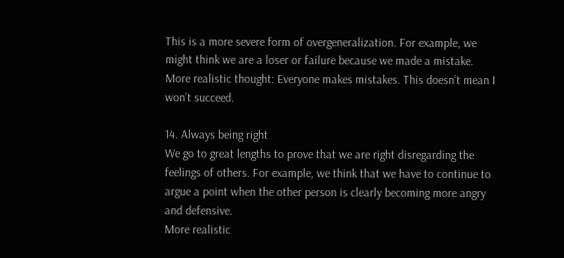This is a more severe form of overgeneralization. For example, we might think we are a loser or failure because we made a mistake.
More realistic thought: Everyone makes mistakes. This doesn’t mean I won’t succeed.

14. Always being right
We go to great lengths to prove that we are right disregarding the feelings of others. For example, we think that we have to continue to argue a point when the other person is clearly becoming more angry and defensive.
More realistic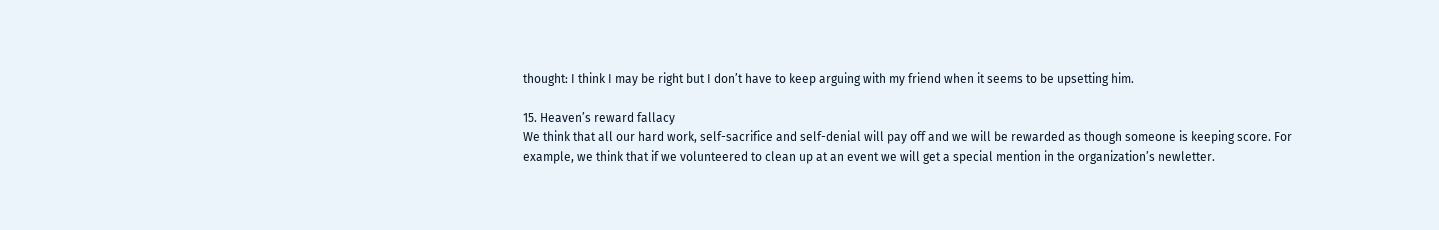thought: I think I may be right but I don’t have to keep arguing with my friend when it seems to be upsetting him.

15. Heaven’s reward fallacy
We think that all our hard work, self-sacrifice and self-denial will pay off and we will be rewarded as though someone is keeping score. For example, we think that if we volunteered to clean up at an event we will get a special mention in the organization’s newletter.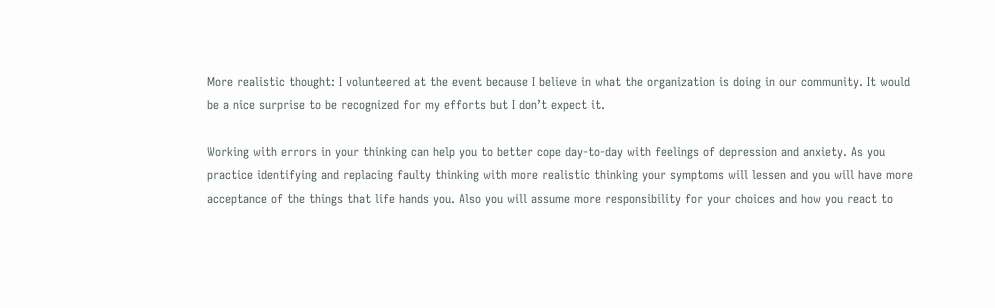More realistic thought: I volunteered at the event because I believe in what the organization is doing in our community. It would be a nice surprise to be recognized for my efforts but I don’t expect it.

Working with errors in your thinking can help you to better cope day-to-day with feelings of depression and anxiety. As you practice identifying and replacing faulty thinking with more realistic thinking your symptoms will lessen and you will have more acceptance of the things that life hands you. Also you will assume more responsibility for your choices and how you react to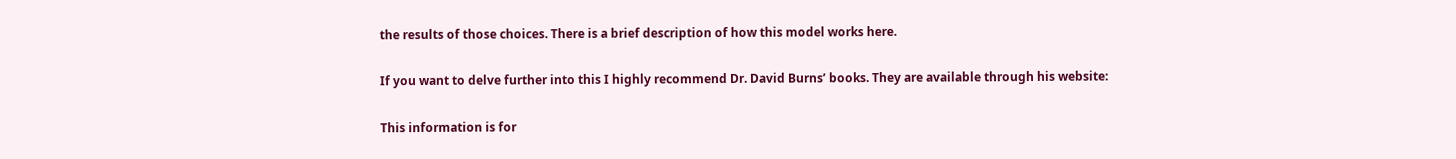the results of those choices. There is a brief description of how this model works here.

If you want to delve further into this I highly recommend Dr. David Burns’ books. They are available through his website:

This information is for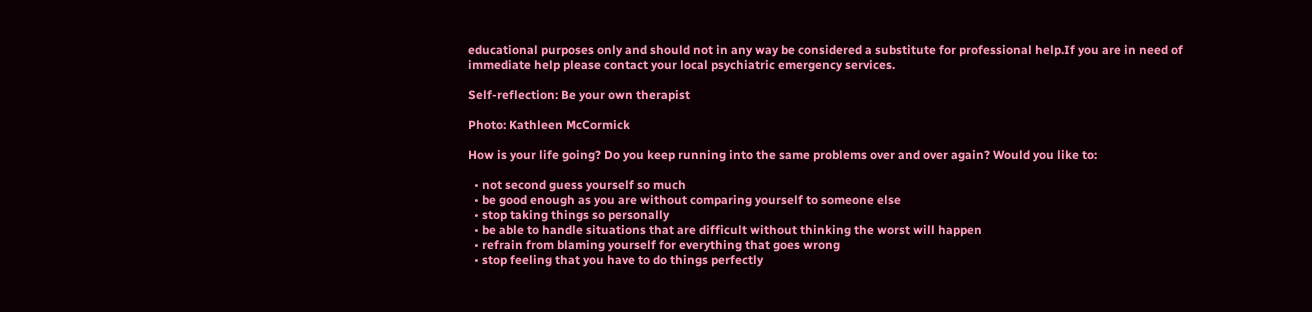educational purposes only and should not in any way be considered a substitute for professional help.If you are in need of immediate help please contact your local psychiatric emergency services.

Self-reflection: Be your own therapist

Photo: Kathleen McCormick

How is your life going? Do you keep running into the same problems over and over again? Would you like to:

  • not second guess yourself so much
  • be good enough as you are without comparing yourself to someone else
  • stop taking things so personally
  • be able to handle situations that are difficult without thinking the worst will happen
  • refrain from blaming yourself for everything that goes wrong
  • stop feeling that you have to do things perfectly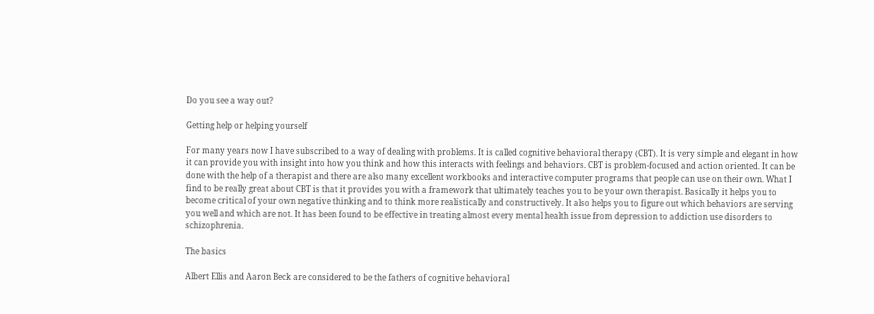Do you see a way out?

Getting help or helping yourself

For many years now I have subscribed to a way of dealing with problems. It is called cognitive behavioral therapy (CBT). It is very simple and elegant in how it can provide you with insight into how you think and how this interacts with feelings and behaviors. CBT is problem-focused and action oriented. It can be done with the help of a therapist and there are also many excellent workbooks and interactive computer programs that people can use on their own. What I find to be really great about CBT is that it provides you with a framework that ultimately teaches you to be your own therapist. Basically it helps you to become critical of your own negative thinking and to think more realistically and constructively. It also helps you to figure out which behaviors are serving you well and which are not. It has been found to be effective in treating almost every mental health issue from depression to addiction use disorders to schizophrenia.

The basics

Albert Ellis and Aaron Beck are considered to be the fathers of cognitive behavioral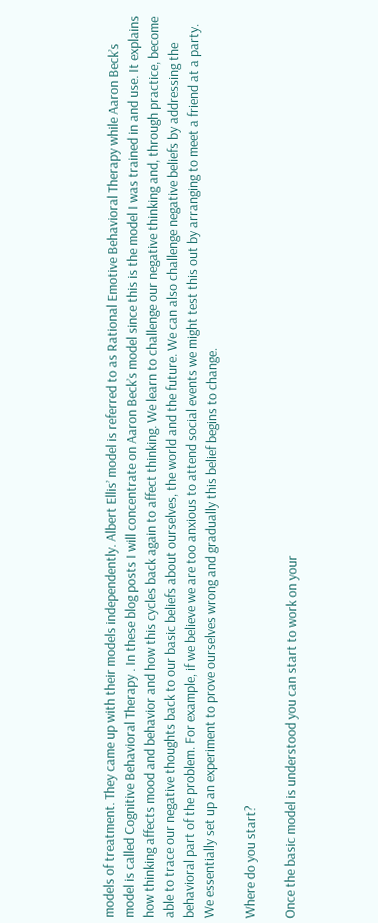models of treatment. They came up with their models independently. Albert Ellis’ model is referred to as Rational Emotive Behavioral Therapy while Aaron Beck’s model is called Cognitive Behavioral Therapy . In these blog posts I will concentrate on Aaron Beck’s model since this is the model I was trained in and use. It explains how thinking affects mood and behavior and how this cycles back again to affect thinking. We learn to challenge our negative thinking and, through practice, become able to trace our negative thoughts back to our basic beliefs about ourselves, the world and the future. We can also challenge negative beliefs by addressing the behavioral part of the problem. For example, if we believe we are too anxious to attend social events we might test this out by arranging to meet a friend at a party. We essentially set up an experiment to prove ourselves wrong and gradually this belief begins to change.

Where do you start?

Once the basic model is understood you can start to work on your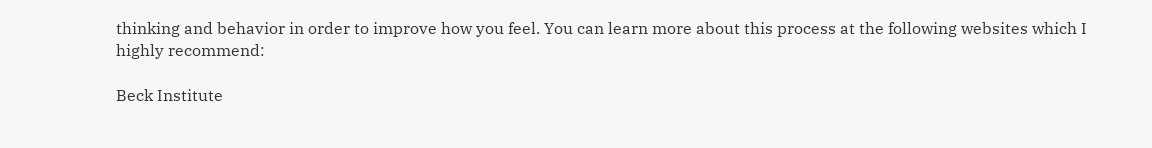thinking and behavior in order to improve how you feel. You can learn more about this process at the following websites which I highly recommend:

Beck Institute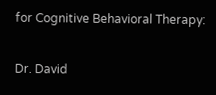for Cognitive Behavioral Therapy:

Dr. David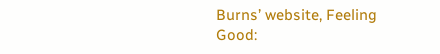Burns’ website, Feeling Good: